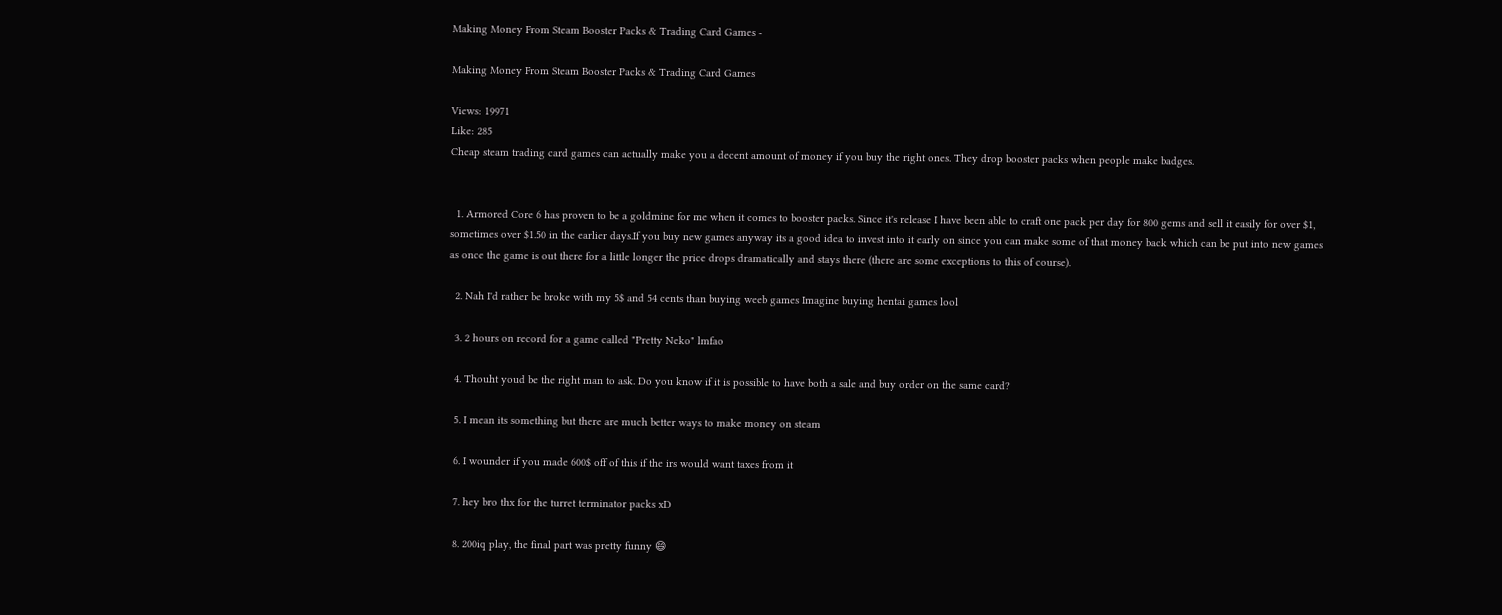Making Money From Steam Booster Packs & Trading Card Games -

Making Money From Steam Booster Packs & Trading Card Games

Views: 19971
Like: 285
Cheap steam trading card games can actually make you a decent amount of money if you buy the right ones. They drop booster packs when people make badges.


  1. Armored Core 6 has proven to be a goldmine for me when it comes to booster packs. Since it's release I have been able to craft one pack per day for 800 gems and sell it easily for over $1, sometimes over $1.50 in the earlier days.If you buy new games anyway its a good idea to invest into it early on since you can make some of that money back which can be put into new games as once the game is out there for a little longer the price drops dramatically and stays there (there are some exceptions to this of course).

  2. Nah I'd rather be broke with my 5$ and 54 cents than buying weeb games Imagine buying hentai games lool

  3. 2 hours on record for a game called "Pretty Neko" lmfao

  4. Thouht youd be the right man to ask. Do you know if it is possible to have both a sale and buy order on the same card?

  5. I mean its something but there are much better ways to make money on steam

  6. I wounder if you made 600$ off of this if the irs would want taxes from it

  7. hey bro thx for the turret terminator packs xD

  8. 200iq play, the final part was pretty funny 😄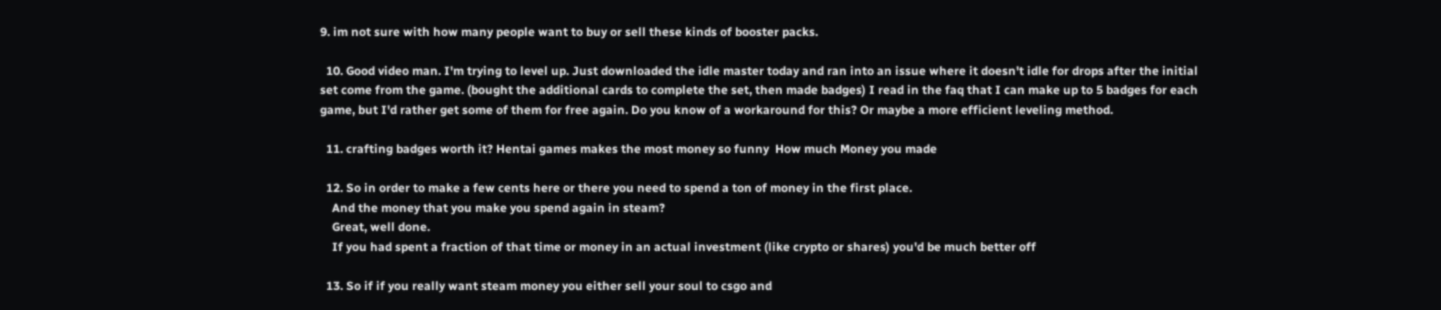9. im not sure with how many people want to buy or sell these kinds of booster packs.

  10. Good video man. I'm trying to level up. Just downloaded the idle master today and ran into an issue where it doesn't idle for drops after the initial set come from the game. (bought the additional cards to complete the set, then made badges) I read in the faq that I can make up to 5 badges for each game, but I'd rather get some of them for free again. Do you know of a workaround for this? Or maybe a more efficient leveling method.

  11. crafting badges worth it? Hentai games makes the most money so funny  How much Money you made

  12. So in order to make a few cents here or there you need to spend a ton of money in the first place.
    And the money that you make you spend again in steam?
    Great, well done.
    If you had spent a fraction of that time or money in an actual investment (like crypto or shares) you'd be much better off

  13. So if if you really want steam money you either sell your soul to csgo and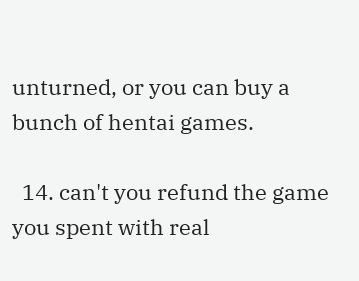unturned, or you can buy a bunch of hentai games.

  14. can't you refund the game you spent with real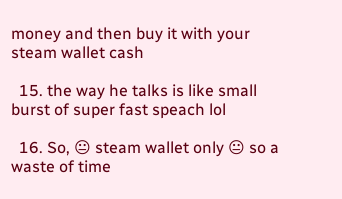money and then buy it with your steam wallet cash

  15. the way he talks is like small burst of super fast speach lol

  16. So, 😐 steam wallet only 😐 so a waste of time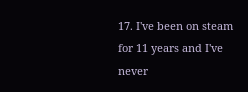17. I've been on steam for 11 years and I've never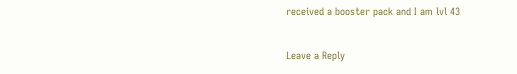received a booster pack and I am lvl 43

Leave a Reply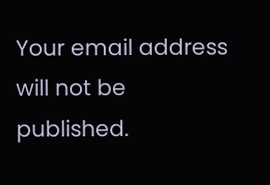Your email address will not be published.